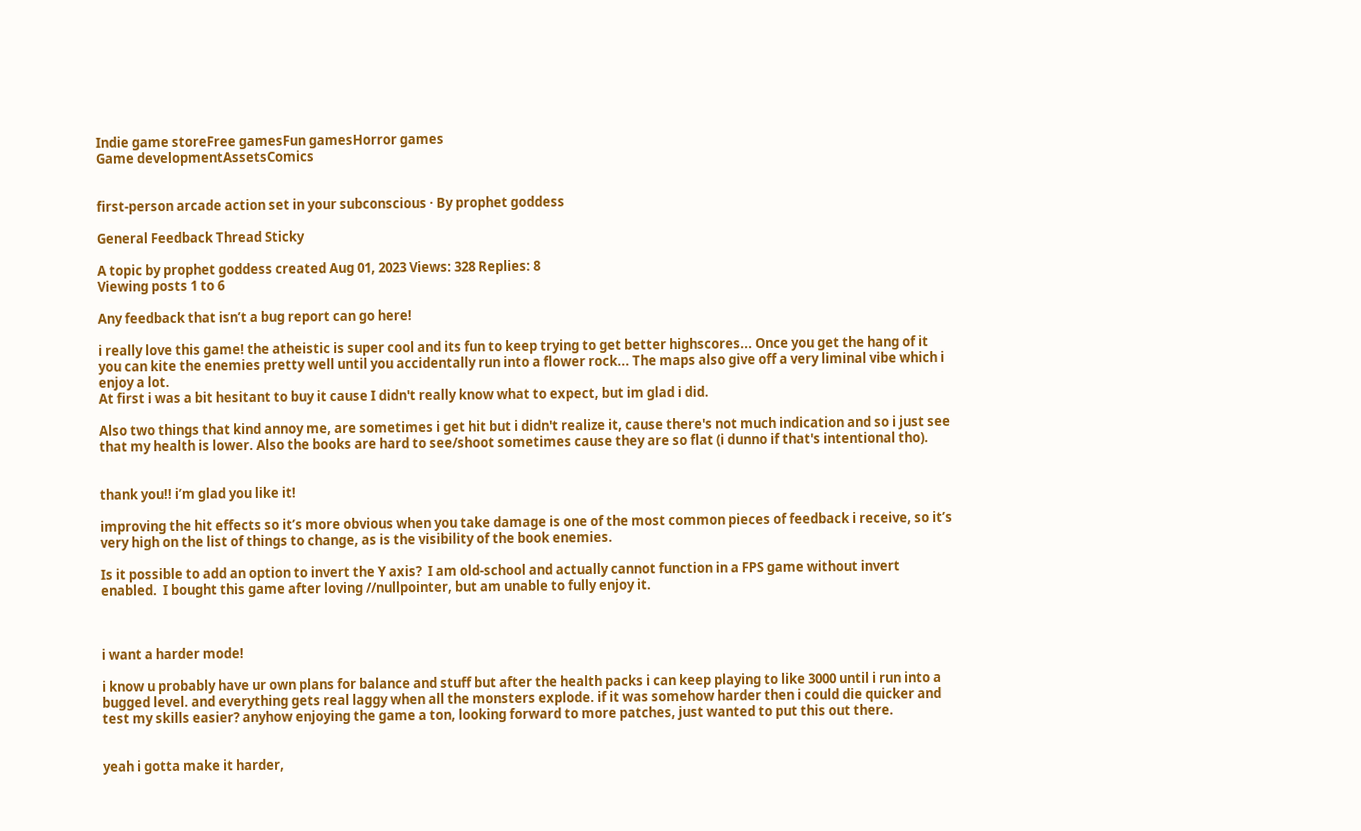Indie game storeFree gamesFun gamesHorror games
Game developmentAssetsComics


first-person arcade action set in your subconscious · By prophet goddess

General Feedback Thread Sticky

A topic by prophet goddess created Aug 01, 2023 Views: 328 Replies: 8
Viewing posts 1 to 6

Any feedback that isn’t a bug report can go here!

i really love this game! the atheistic is super cool and its fun to keep trying to get better highscores... Once you get the hang of it you can kite the enemies pretty well until you accidentally run into a flower rock... The maps also give off a very liminal vibe which i enjoy a lot.
At first i was a bit hesitant to buy it cause I didn't really know what to expect, but im glad i did.

Also two things that kind annoy me, are sometimes i get hit but i didn't realize it, cause there's not much indication and so i just see that my health is lower. Also the books are hard to see/shoot sometimes cause they are so flat (i dunno if that's intentional tho).


thank you!! i’m glad you like it!

improving the hit effects so it’s more obvious when you take damage is one of the most common pieces of feedback i receive, so it’s very high on the list of things to change, as is the visibility of the book enemies.

Is it possible to add an option to invert the Y axis?  I am old-school and actually cannot function in a FPS game without invert enabled.  I bought this game after loving //nullpointer, but am unable to fully enjoy it.



i want a harder mode!

i know u probably have ur own plans for balance and stuff but after the health packs i can keep playing to like 3000 until i run into a bugged level. and everything gets real laggy when all the monsters explode. if it was somehow harder then i could die quicker and test my skills easier? anyhow enjoying the game a ton, looking forward to more patches, just wanted to put this out there.


yeah i gotta make it harder,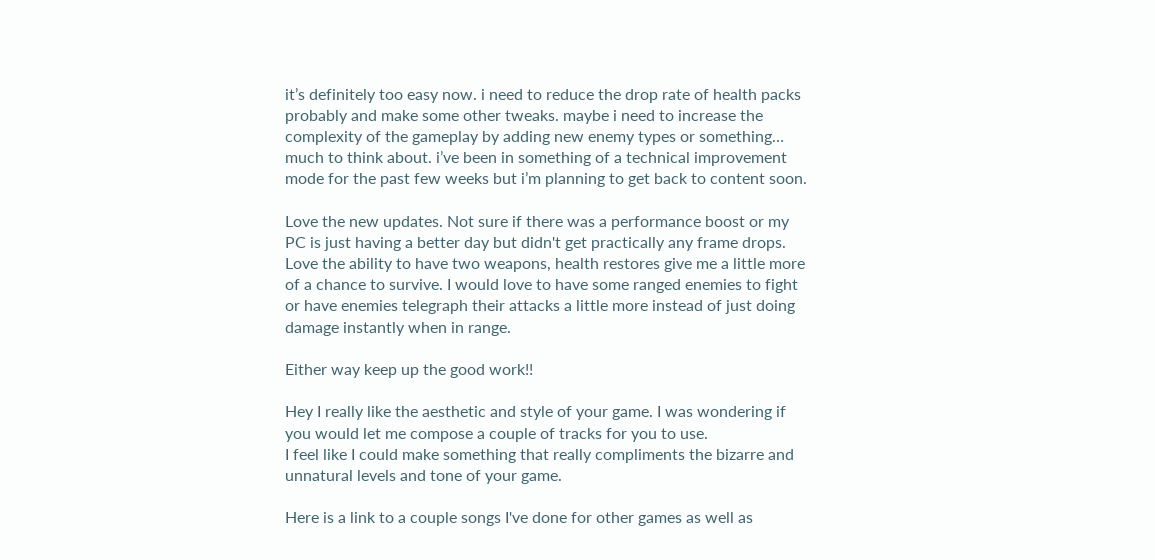it’s definitely too easy now. i need to reduce the drop rate of health packs probably and make some other tweaks. maybe i need to increase the complexity of the gameplay by adding new enemy types or something… much to think about. i’ve been in something of a technical improvement mode for the past few weeks but i’m planning to get back to content soon.

Love the new updates. Not sure if there was a performance boost or my PC is just having a better day but didn't get practically any frame drops. Love the ability to have two weapons, health restores give me a little more of a chance to survive. I would love to have some ranged enemies to fight or have enemies telegraph their attacks a little more instead of just doing damage instantly when in range.

Either way keep up the good work!!

Hey I really like the aesthetic and style of your game. I was wondering if you would let me compose a couple of tracks for you to use.
I feel like I could make something that really compliments the bizarre and unnatural levels and tone of your game.

Here is a link to a couple songs I've done for other games as well as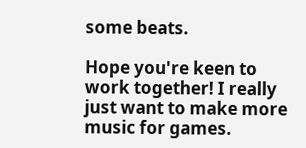some beats.

Hope you're keen to work together! I really just want to make more music for games.